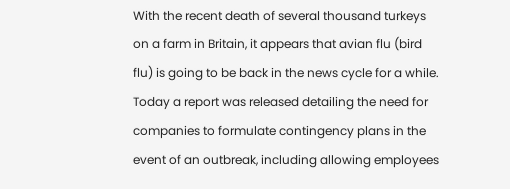With the recent death of several thousand turkeys on a farm in Britain, it appears that avian flu (bird flu) is going to be back in the news cycle for a while. Today a report was released detailing the need for companies to formulate contingency plans in the event of an outbreak, including allowing employees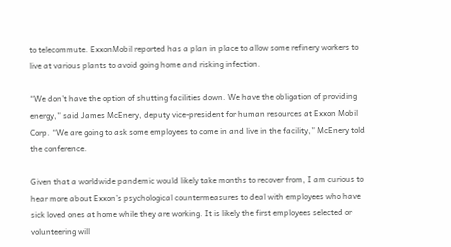to telecommute. ExxonMobil reported has a plan in place to allow some refinery workers to live at various plants to avoid going home and risking infection.

“We don’t have the option of shutting facilities down. We have the obligation of providing energy,” said James McEnery, deputy vice-president for human resources at Exxon Mobil Corp. “We are going to ask some employees to come in and live in the facility,” McEnery told the conference.

Given that a worldwide pandemic would likely take months to recover from, I am curious to hear more about Exxon’s psychological countermeasures to deal with employees who have sick loved ones at home while they are working. It is likely the first employees selected or volunteering will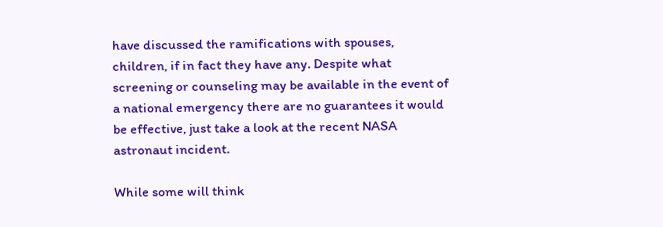have discussed the ramifications with spouses, children, if in fact they have any. Despite what screening or counseling may be available in the event of a national emergency there are no guarantees it would be effective, just take a look at the recent NASA astronaut incident.

While some will think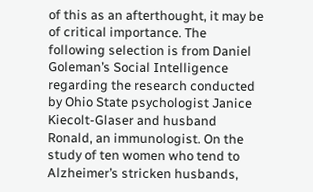of this as an afterthought, it may be of critical importance. The following selection is from Daniel Goleman’s Social Intelligence regarding the research conducted by Ohio State psychologist Janice Kiecolt-Glaser and husband Ronald, an immunologist. On the study of ten women who tend to Alzheimer’s stricken husbands,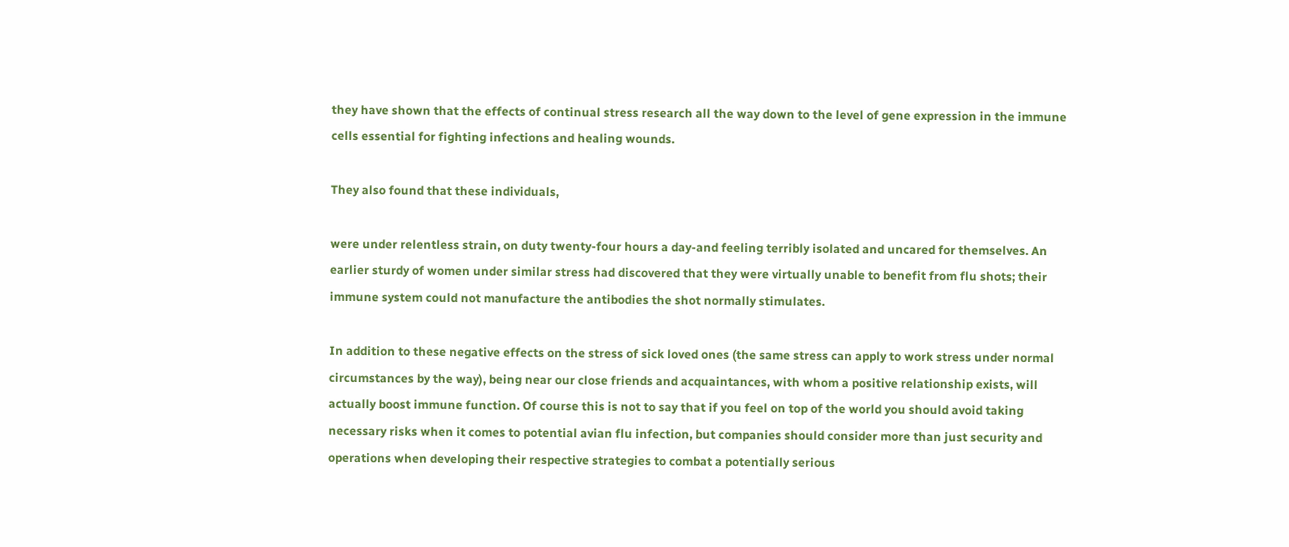they have shown that the effects of continual stress research all the way down to the level of gene expression in the immune cells essential for fighting infections and healing wounds.

They also found that these individuals,

were under relentless strain, on duty twenty-four hours a day-and feeling terribly isolated and uncared for themselves. An earlier sturdy of women under similar stress had discovered that they were virtually unable to benefit from flu shots; their immune system could not manufacture the antibodies the shot normally stimulates.

In addition to these negative effects on the stress of sick loved ones (the same stress can apply to work stress under normal circumstances by the way), being near our close friends and acquaintances, with whom a positive relationship exists, will actually boost immune function. Of course this is not to say that if you feel on top of the world you should avoid taking necessary risks when it comes to potential avian flu infection, but companies should consider more than just security and operations when developing their respective strategies to combat a potentially serious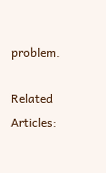problem.

Related Articles: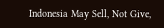Indonesia May Sell, Not Give,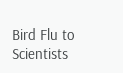Bird Flu to Scientists